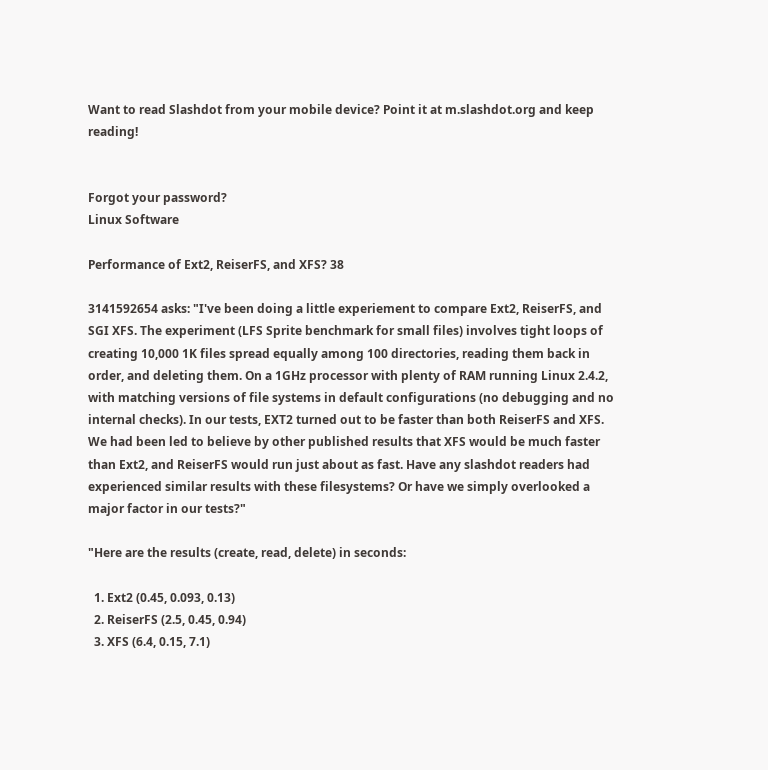Want to read Slashdot from your mobile device? Point it at m.slashdot.org and keep reading!


Forgot your password?
Linux Software

Performance of Ext2, ReiserFS, and XFS? 38

3141592654 asks: "I've been doing a little experiement to compare Ext2, ReiserFS, and SGI XFS. The experiment (LFS Sprite benchmark for small files) involves tight loops of creating 10,000 1K files spread equally among 100 directories, reading them back in order, and deleting them. On a 1GHz processor with plenty of RAM running Linux 2.4.2, with matching versions of file systems in default configurations (no debugging and no internal checks). In our tests, EXT2 turned out to be faster than both ReiserFS and XFS. We had been led to believe by other published results that XFS would be much faster than Ext2, and ReiserFS would run just about as fast. Have any slashdot readers had experienced similar results with these filesystems? Or have we simply overlooked a major factor in our tests?"

"Here are the results (create, read, delete) in seconds:

  1. Ext2 (0.45, 0.093, 0.13)
  2. ReiserFS (2.5, 0.45, 0.94)
  3. XFS (6.4, 0.15, 7.1)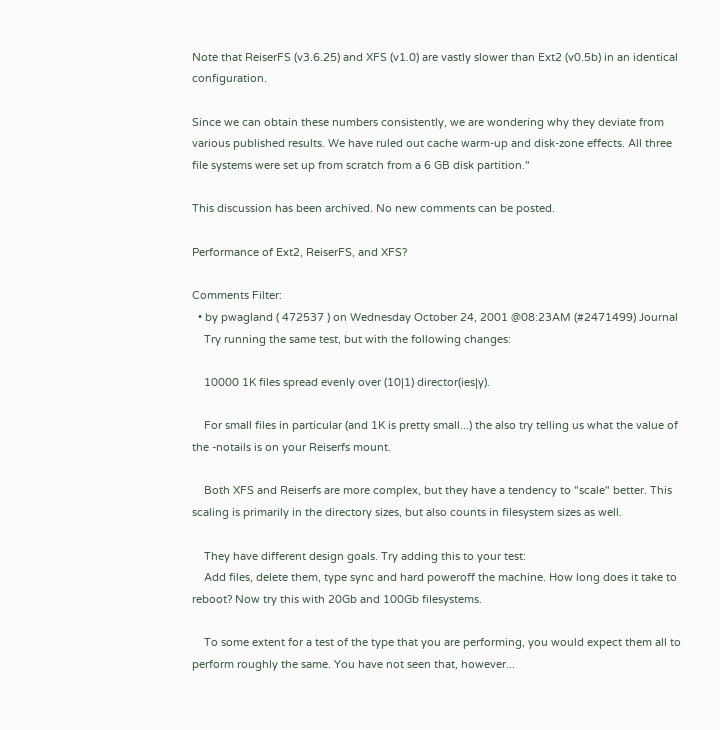Note that ReiserFS (v3.6.25) and XFS (v1.0) are vastly slower than Ext2 (v0.5b) in an identical configuration.

Since we can obtain these numbers consistently, we are wondering why they deviate from various published results. We have ruled out cache warm-up and disk-zone effects. All three file systems were set up from scratch from a 6 GB disk partition."

This discussion has been archived. No new comments can be posted.

Performance of Ext2, ReiserFS, and XFS?

Comments Filter:
  • by pwagland ( 472537 ) on Wednesday October 24, 2001 @08:23AM (#2471499) Journal
    Try running the same test, but with the following changes:

    10000 1K files spread evenly over (10|1) director(ies|y).

    For small files in particular (and 1K is pretty small...) the also try telling us what the value of the -notails is on your Reiserfs mount.

    Both XFS and Reiserfs are more complex, but they have a tendency to "scale" better. This scaling is primarily in the directory sizes, but also counts in filesystem sizes as well.

    They have different design goals. Try adding this to your test:
    Add files, delete them, type sync and hard poweroff the machine. How long does it take to reboot? Now try this with 20Gb and 100Gb filesystems.

    To some extent for a test of the type that you are performing, you would expect them all to perform roughly the same. You have not seen that, however...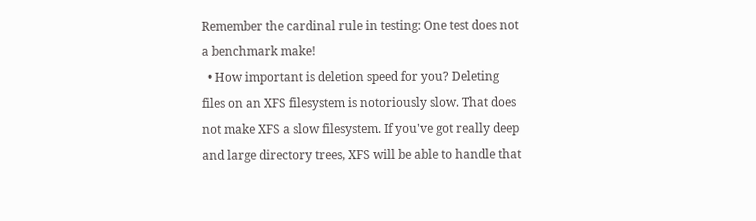Remember the cardinal rule in testing: One test does not a benchmark make!
  • How important is deletion speed for you? Deleting files on an XFS filesystem is notoriously slow. That does not make XFS a slow filesystem. If you've got really deep and large directory trees, XFS will be able to handle that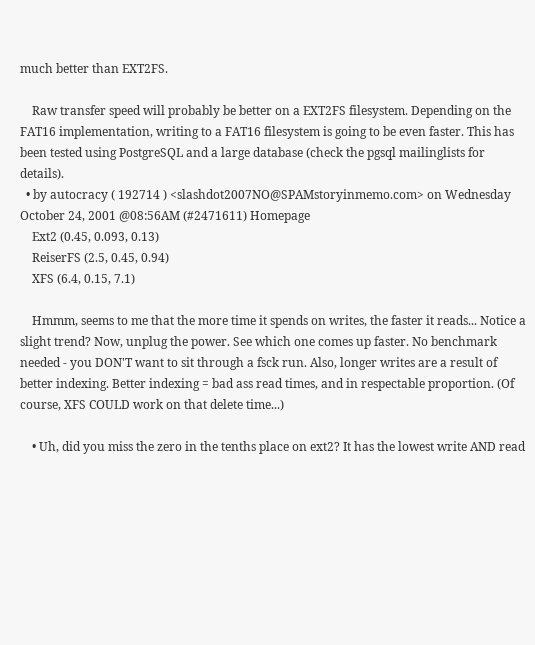much better than EXT2FS.

    Raw transfer speed will probably be better on a EXT2FS filesystem. Depending on the FAT16 implementation, writing to a FAT16 filesystem is going to be even faster. This has been tested using PostgreSQL and a large database (check the pgsql mailinglists for details).
  • by autocracy ( 192714 ) <slashdot2007NO@SPAMstoryinmemo.com> on Wednesday October 24, 2001 @08:56AM (#2471611) Homepage
    Ext2 (0.45, 0.093, 0.13)
    ReiserFS (2.5, 0.45, 0.94)
    XFS (6.4, 0.15, 7.1)

    Hmmm, seems to me that the more time it spends on writes, the faster it reads... Notice a slight trend? Now, unplug the power. See which one comes up faster. No benchmark needed - you DON'T want to sit through a fsck run. Also, longer writes are a result of better indexing. Better indexing = bad ass read times, and in respectable proportion. (Of course, XFS COULD work on that delete time...)

    • Uh, did you miss the zero in the tenths place on ext2? It has the lowest write AND read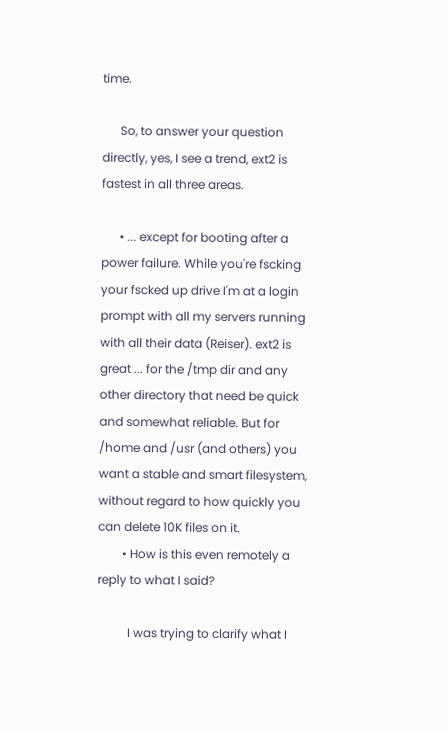time.

      So, to answer your question directly, yes, I see a trend, ext2 is fastest in all three areas.

      • ... except for booting after a power failure. While you're fscking your fscked up drive I'm at a login prompt with all my servers running with all their data (Reiser). ext2 is great ... for the /tmp dir and any other directory that need be quick and somewhat reliable. But for /home and /usr (and others) you want a stable and smart filesystem, without regard to how quickly you can delete 10K files on it.
        • How is this even remotely a reply to what I said?

          I was trying to clarify what I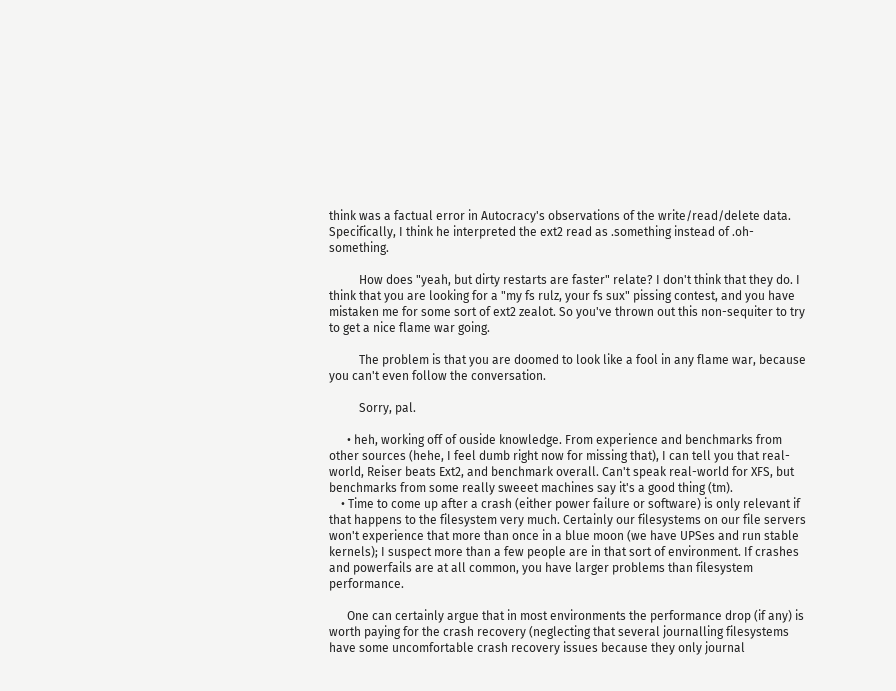think was a factual error in Autocracy's observations of the write/read/delete data. Specifically, I think he interpreted the ext2 read as .something instead of .oh-something.

          How does "yeah, but dirty restarts are faster" relate? I don't think that they do. I think that you are looking for a "my fs rulz, your fs sux" pissing contest, and you have mistaken me for some sort of ext2 zealot. So you've thrown out this non-sequiter to try to get a nice flame war going.

          The problem is that you are doomed to look like a fool in any flame war, because you can't even follow the conversation.

          Sorry, pal.

      • heh, working off of ouside knowledge. From experience and benchmarks from other sources (hehe, I feel dumb right now for missing that), I can tell you that real-world, Reiser beats Ext2, and benchmark overall. Can't speak real-world for XFS, but benchmarks from some really sweeet machines say it's a good thing (tm).
    • Time to come up after a crash (either power failure or software) is only relevant if that happens to the filesystem very much. Certainly our filesystems on our file servers won't experience that more than once in a blue moon (we have UPSes and run stable kernels); I suspect more than a few people are in that sort of environment. If crashes and powerfails are at all common, you have larger problems than filesystem performance.

      One can certainly argue that in most environments the performance drop (if any) is worth paying for the crash recovery (neglecting that several journalling filesystems have some uncomfortable crash recovery issues because they only journal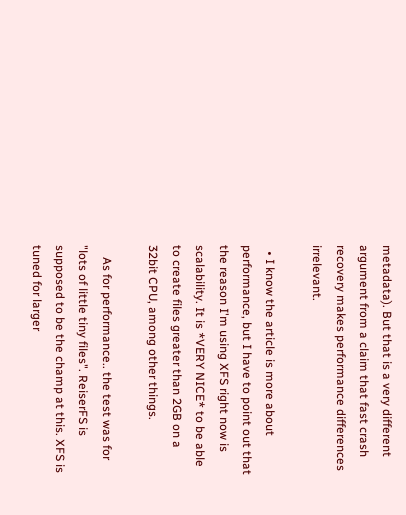metadata). But that is a very different argument from a claim that fast crash recovery makes performance differences irrelevant.

  • I know the article is more about performance, but I have to point out that the reason I'm using XFS right now is scalability. It is *VERY NICE* to be able to create files greater than 2GB on a 32bit CPU, among other things.

    As for performance.. the test was for "lots of little tiny files". ReiserFS is supposed to be the champ at this. XFS is tuned for larger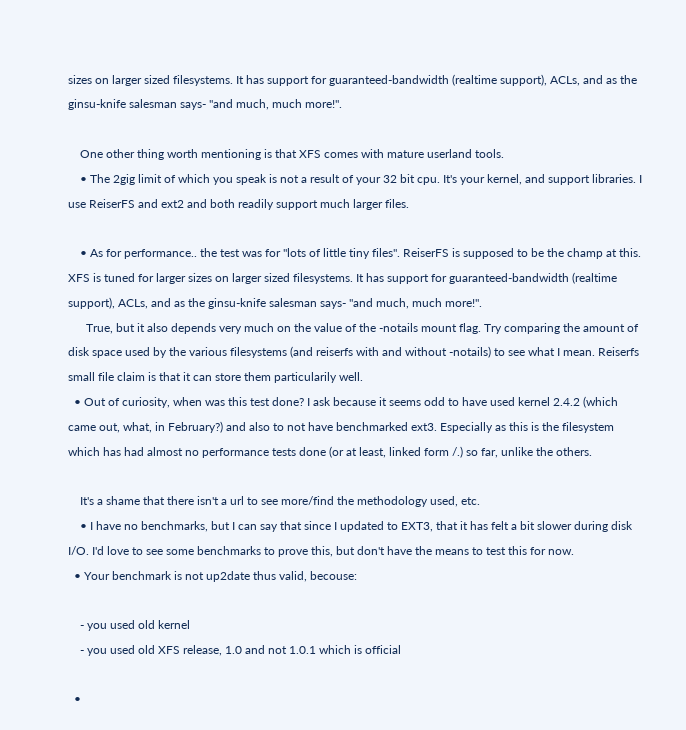sizes on larger sized filesystems. It has support for guaranteed-bandwidth (realtime support), ACLs, and as the ginsu-knife salesman says- "and much, much more!".

    One other thing worth mentioning is that XFS comes with mature userland tools.
    • The 2gig limit of which you speak is not a result of your 32 bit cpu. It's your kernel, and support libraries. I use ReiserFS and ext2 and both readily support much larger files.

    • As for performance.. the test was for "lots of little tiny files". ReiserFS is supposed to be the champ at this. XFS is tuned for larger sizes on larger sized filesystems. It has support for guaranteed-bandwidth (realtime support), ACLs, and as the ginsu-knife salesman says- "and much, much more!".
      True, but it also depends very much on the value of the -notails mount flag. Try comparing the amount of disk space used by the various filesystems (and reiserfs with and without -notails) to see what I mean. Reiserfs small file claim is that it can store them particularily well.
  • Out of curiosity, when was this test done? I ask because it seems odd to have used kernel 2.4.2 (which came out, what, in February?) and also to not have benchmarked ext3. Especially as this is the filesystem which has had almost no performance tests done (or at least, linked form /.) so far, unlike the others.

    It's a shame that there isn't a url to see more/find the methodology used, etc.
    • I have no benchmarks, but I can say that since I updated to EXT3, that it has felt a bit slower during disk I/O. I'd love to see some benchmarks to prove this, but don't have the means to test this for now.
  • Your benchmark is not up2date thus valid, becouse:

    - you used old kernel
    - you used old XFS release, 1.0 and not 1.0.1 which is official

  •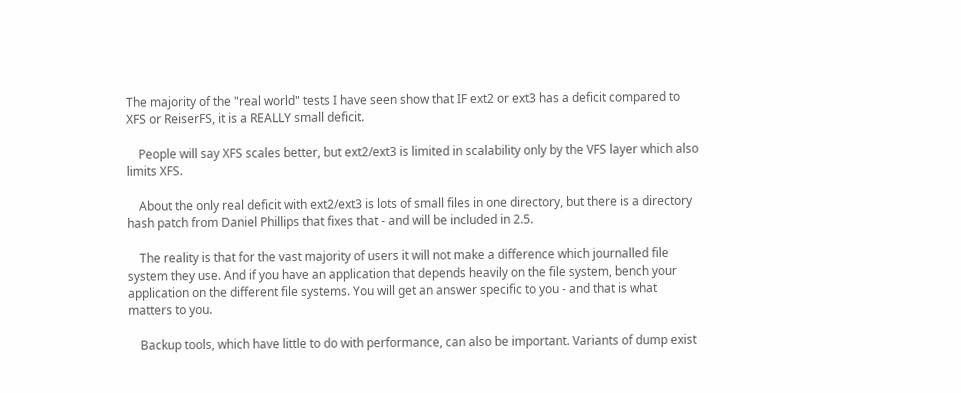The majority of the "real world" tests I have seen show that IF ext2 or ext3 has a deficit compared to XFS or ReiserFS, it is a REALLY small deficit.

    People will say XFS scales better, but ext2/ext3 is limited in scalability only by the VFS layer which also limits XFS.

    About the only real deficit with ext2/ext3 is lots of small files in one directory, but there is a directory hash patch from Daniel Phillips that fixes that - and will be included in 2.5.

    The reality is that for the vast majority of users it will not make a difference which journalled file system they use. And if you have an application that depends heavily on the file system, bench your application on the different file systems. You will get an answer specific to you - and that is what matters to you.

    Backup tools, which have little to do with performance, can also be important. Variants of dump exist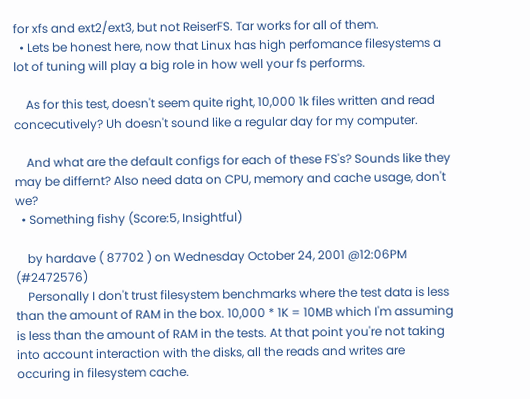for xfs and ext2/ext3, but not ReiserFS. Tar works for all of them.
  • Lets be honest here, now that Linux has high perfomance filesystems a lot of tuning will play a big role in how well your fs performs.

    As for this test, doesn't seem quite right, 10,000 1k files written and read concecutively? Uh doesn't sound like a regular day for my computer.

    And what are the default configs for each of these FS's? Sounds like they may be differnt? Also need data on CPU, memory and cache usage, don't we?
  • Something fishy (Score:5, Insightful)

    by hardave ( 87702 ) on Wednesday October 24, 2001 @12:06PM (#2472576)
    Personally I don't trust filesystem benchmarks where the test data is less than the amount of RAM in the box. 10,000 * 1K = 10MB which I'm assuming is less than the amount of RAM in the tests. At that point you're not taking into account interaction with the disks, all the reads and writes are occuring in filesystem cache.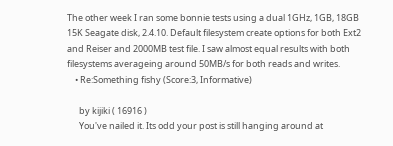The other week I ran some bonnie tests using a dual 1GHz, 1GB, 18GB 15K Seagate disk, 2.4.10. Default filesystem create options for both Ext2 and Reiser and 2000MB test file. I saw almost equal results with both filesystems averageing around 50MB/s for both reads and writes.
    • Re:Something fishy (Score:3, Informative)

      by kijiki ( 16916 )
      You've nailed it. Its odd your post is still hanging around at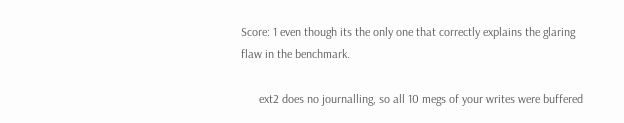Score: 1 even though its the only one that correctly explains the glaring flaw in the benchmark.

      ext2 does no journalling, so all 10 megs of your writes were buffered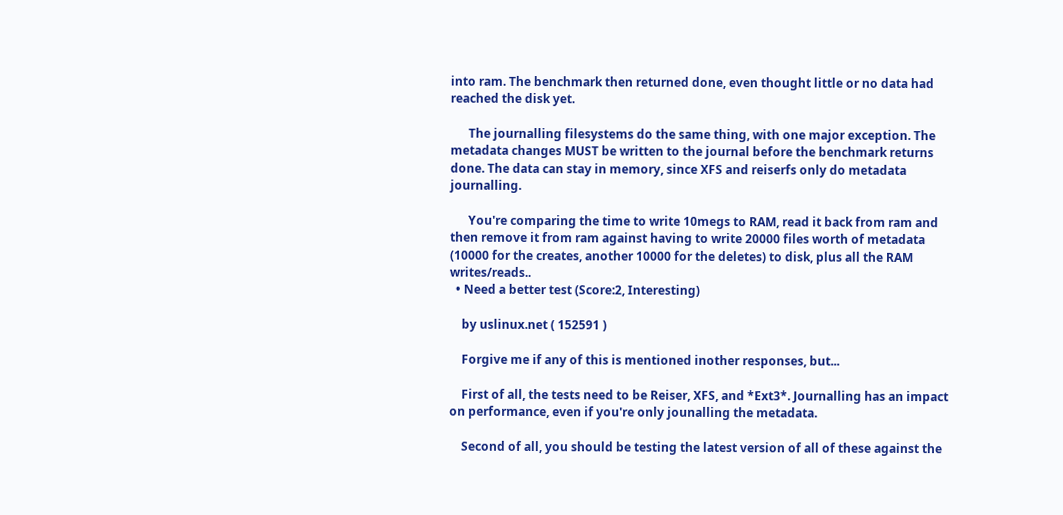into ram. The benchmark then returned done, even thought little or no data had reached the disk yet.

      The journalling filesystems do the same thing, with one major exception. The metadata changes MUST be written to the journal before the benchmark returns done. The data can stay in memory, since XFS and reiserfs only do metadata journalling.

      You're comparing the time to write 10megs to RAM, read it back from ram and then remove it from ram against having to write 20000 files worth of metadata (10000 for the creates, another 10000 for the deletes) to disk, plus all the RAM writes/reads..
  • Need a better test (Score:2, Interesting)

    by uslinux.net ( 152591 )

    Forgive me if any of this is mentioned inother responses, but...

    First of all, the tests need to be Reiser, XFS, and *Ext3*. Journalling has an impact on performance, even if you're only jounalling the metadata.

    Second of all, you should be testing the latest version of all of these against the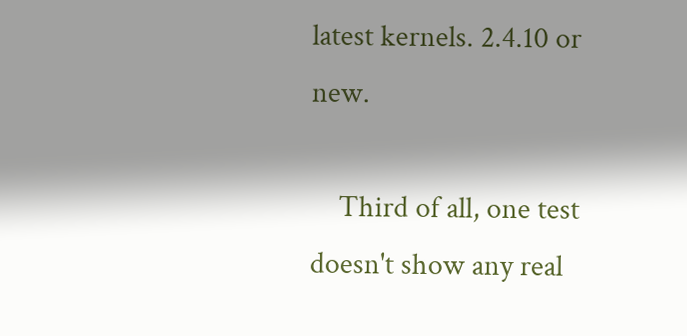latest kernels. 2.4.10 or new.

    Third of all, one test doesn't show any real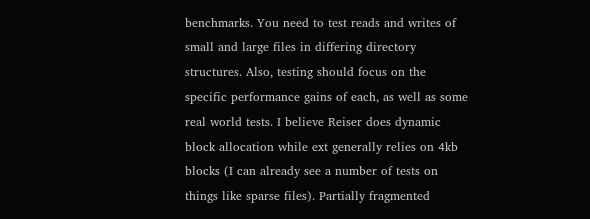benchmarks. You need to test reads and writes of small and large files in differing directory structures. Also, testing should focus on the specific performance gains of each, as well as some real world tests. I believe Reiser does dynamic block allocation while ext generally relies on 4kb blocks (I can already see a number of tests on things like sparse files). Partially fragmented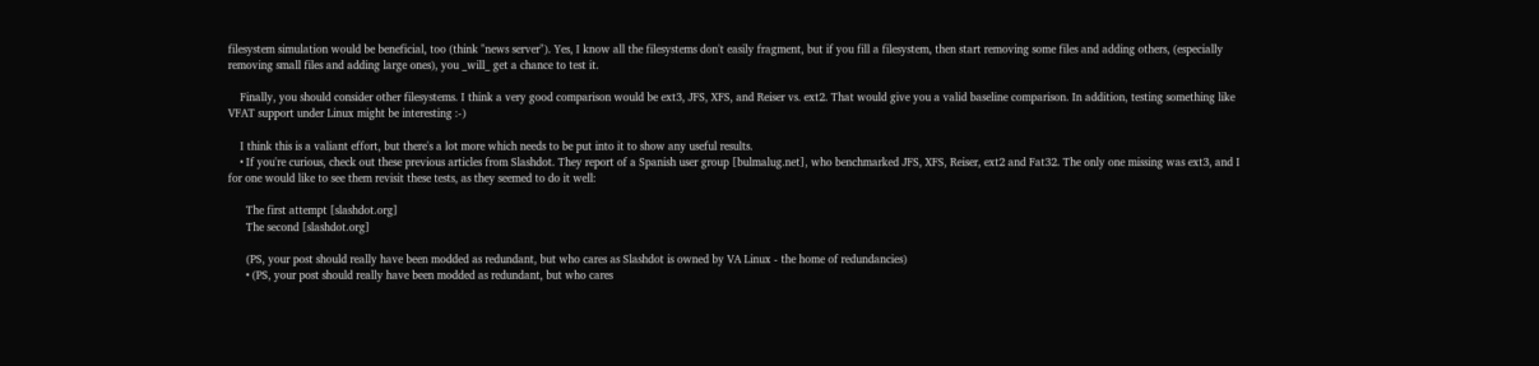filesystem simulation would be beneficial, too (think "news server"). Yes, I know all the filesystems don't easily fragment, but if you fill a filesystem, then start removing some files and adding others, (especially removing small files and adding large ones), you _will_ get a chance to test it.

    Finally, you should consider other filesystems. I think a very good comparison would be ext3, JFS, XFS, and Reiser vs. ext2. That would give you a valid baseline comparison. In addition, testing something like VFAT support under Linux might be interesting :-)

    I think this is a valiant effort, but there's a lot more which needs to be put into it to show any useful results.
    • If you're curious, check out these previous articles from Slashdot. They report of a Spanish user group [bulmalug.net], who benchmarked JFS, XFS, Reiser, ext2 and Fat32. The only one missing was ext3, and I for one would like to see them revisit these tests, as they seemed to do it well:

      The first attempt [slashdot.org]
      The second [slashdot.org]

      (PS, your post should really have been modded as redundant, but who cares as Slashdot is owned by VA Linux - the home of redundancies)
      • (PS, your post should really have been modded as redundant, but who cares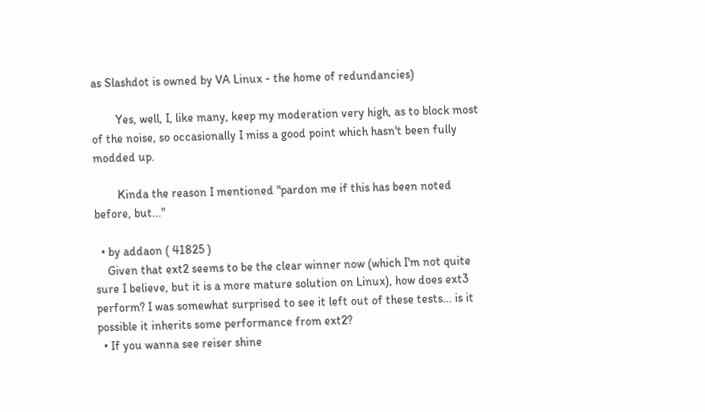as Slashdot is owned by VA Linux - the home of redundancies)

        Yes, well, I, like many, keep my moderation very high, as to block most of the noise, so occasionally I miss a good point which hasn't been fully modded up.

        Kinda the reason I mentioned "pardon me if this has been noted before, but..."

  • by addaon ( 41825 )
    Given that ext2 seems to be the clear winner now (which I'm not quite sure I believe, but it is a more mature solution on Linux), how does ext3 perform? I was somewhat surprised to see it left out of these tests... is it possible it inherits some performance from ext2?
  • If you wanna see reiser shine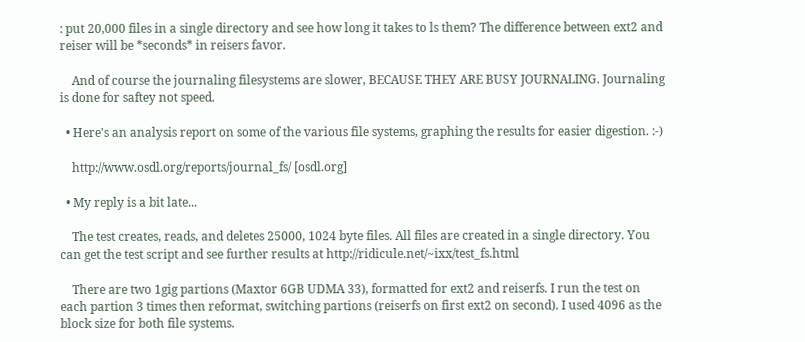: put 20,000 files in a single directory and see how long it takes to ls them? The difference between ext2 and reiser will be *seconds* in reisers favor.

    And of course the journaling filesystems are slower, BECAUSE THEY ARE BUSY JOURNALING. Journaling is done for saftey not speed.

  • Here's an analysis report on some of the various file systems, graphing the results for easier digestion. :-)

    http://www.osdl.org/reports/journal_fs/ [osdl.org]

  • My reply is a bit late...

    The test creates, reads, and deletes 25000, 1024 byte files. All files are created in a single directory. You can get the test script and see further results at http://ridicule.net/~ixx/test_fs.html

    There are two 1gig partions (Maxtor 6GB UDMA 33), formatted for ext2 and reiserfs. I run the test on each partion 3 times then reformat, switching partions (reiserfs on first ext2 on second). I used 4096 as the block size for both file systems.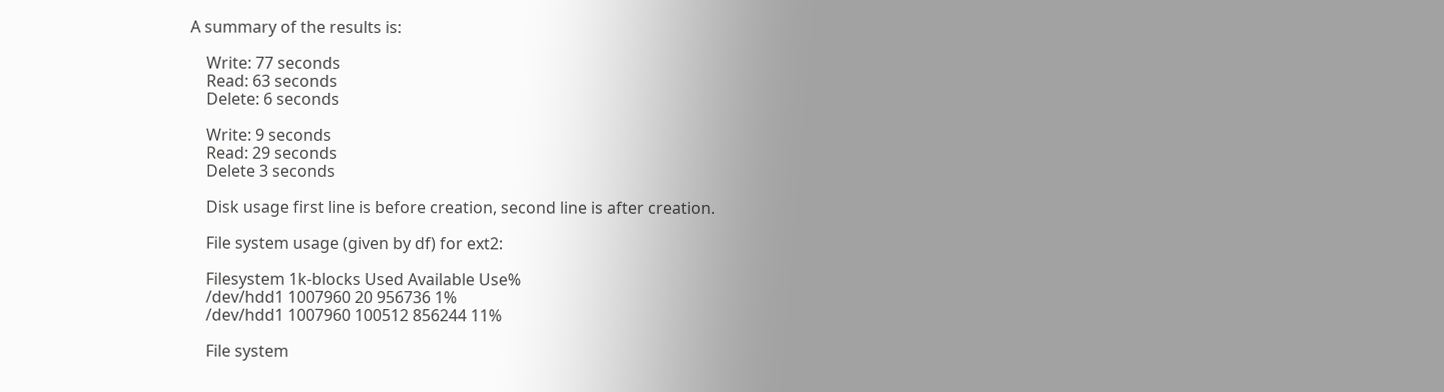A summary of the results is:

    Write: 77 seconds
    Read: 63 seconds
    Delete: 6 seconds

    Write: 9 seconds
    Read: 29 seconds
    Delete 3 seconds

    Disk usage first line is before creation, second line is after creation.

    File system usage (given by df) for ext2:

    Filesystem 1k-blocks Used Available Use%
    /dev/hdd1 1007960 20 956736 1%
    /dev/hdd1 1007960 100512 856244 11%

    File system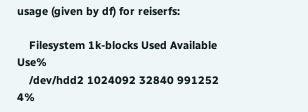usage (given by df) for reiserfs:

    Filesystem 1k-blocks Used Available Use%
    /dev/hdd2 1024092 32840 991252 4%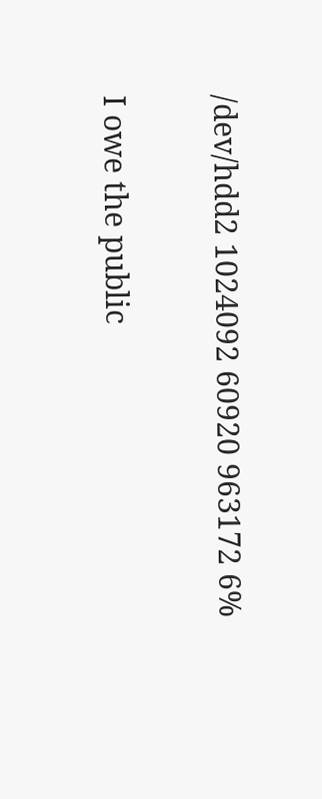/dev/hdd2 1024092 60920 963172 6%

I owe the public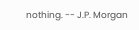nothing. -- J.P. Morgan